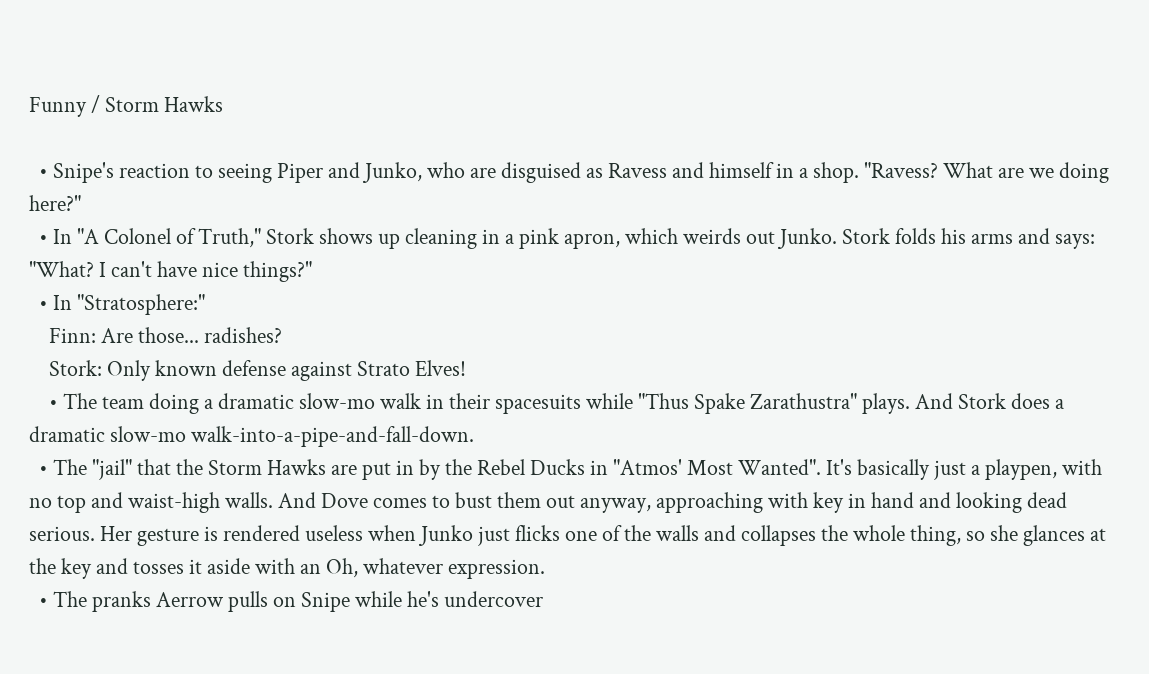Funny / Storm Hawks

  • Snipe's reaction to seeing Piper and Junko, who are disguised as Ravess and himself in a shop. "Ravess? What are we doing here?"
  • In "A Colonel of Truth," Stork shows up cleaning in a pink apron, which weirds out Junko. Stork folds his arms and says: "What? I can't have nice things?"
  • In "Stratosphere:"
    Finn: Are those... radishes?
    Stork: Only known defense against Strato Elves!
    • The team doing a dramatic slow-mo walk in their spacesuits while "Thus Spake Zarathustra" plays. And Stork does a dramatic slow-mo walk-into-a-pipe-and-fall-down.
  • The "jail" that the Storm Hawks are put in by the Rebel Ducks in "Atmos' Most Wanted". It's basically just a playpen, with no top and waist-high walls. And Dove comes to bust them out anyway, approaching with key in hand and looking dead serious. Her gesture is rendered useless when Junko just flicks one of the walls and collapses the whole thing, so she glances at the key and tosses it aside with an Oh, whatever expression.
  • The pranks Aerrow pulls on Snipe while he's undercover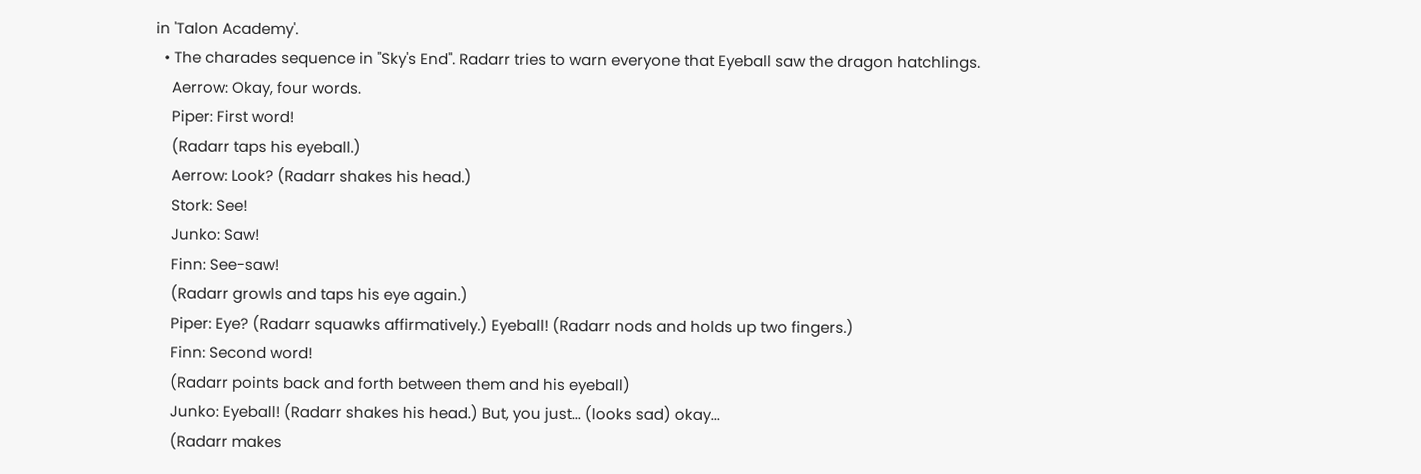in 'Talon Academy'.
  • The charades sequence in "Sky's End". Radarr tries to warn everyone that Eyeball saw the dragon hatchlings.
    Aerrow: Okay, four words.
    Piper: First word!
    (Radarr taps his eyeball.)
    Aerrow: Look? (Radarr shakes his head.)
    Stork: See!
    Junko: Saw!
    Finn: See-saw!
    (Radarr growls and taps his eye again.)
    Piper: Eye? (Radarr squawks affirmatively.) Eyeball! (Radarr nods and holds up two fingers.)
    Finn: Second word!
    (Radarr points back and forth between them and his eyeball)
    Junko: Eyeball! (Radarr shakes his head.) But, you just... (looks sad) okay...
    (Radarr makes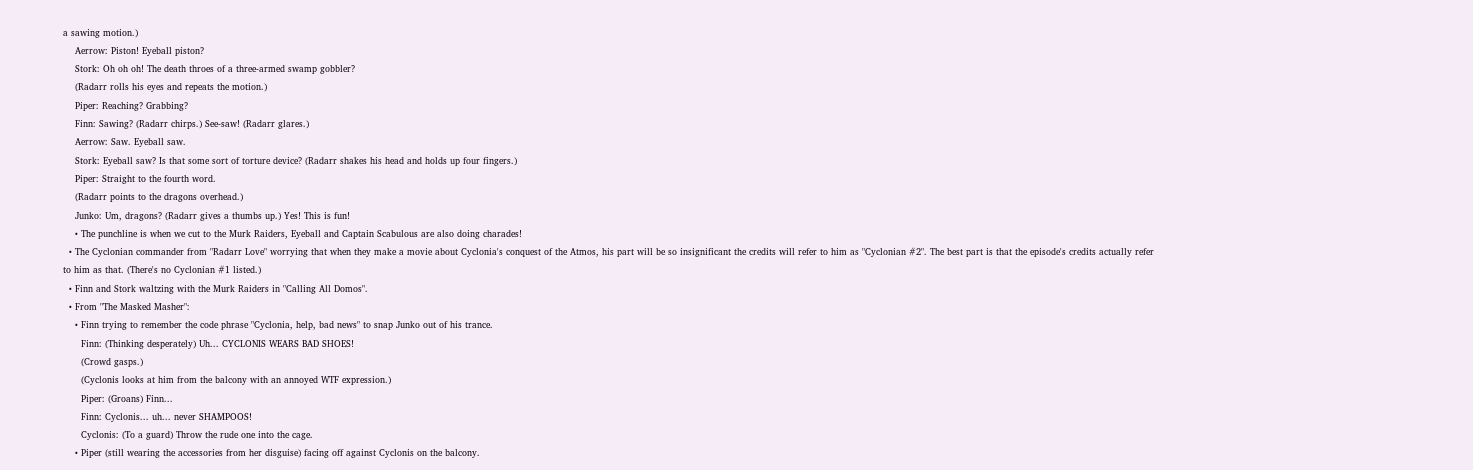a sawing motion.)
    Aerrow: Piston! Eyeball piston?
    Stork: Oh oh oh! The death throes of a three-armed swamp gobbler?
    (Radarr rolls his eyes and repeats the motion.)
    Piper: Reaching? Grabbing?
    Finn: Sawing? (Radarr chirps.) See-saw! (Radarr glares.)
    Aerrow: Saw. Eyeball saw.
    Stork: Eyeball saw? Is that some sort of torture device? (Radarr shakes his head and holds up four fingers.)
    Piper: Straight to the fourth word.
    (Radarr points to the dragons overhead.)
    Junko: Um, dragons? (Radarr gives a thumbs up.) Yes! This is fun!
    • The punchline is when we cut to the Murk Raiders, Eyeball and Captain Scabulous are also doing charades!
  • The Cyclonian commander from "Radarr Love" worrying that when they make a movie about Cyclonia's conquest of the Atmos, his part will be so insignificant the credits will refer to him as "Cyclonian #2". The best part is that the episode's credits actually refer to him as that. (There's no Cyclonian #1 listed.)
  • Finn and Stork waltzing with the Murk Raiders in "Calling All Domos".
  • From "The Masked Masher":
    • Finn trying to remember the code phrase "Cyclonia, help, bad news" to snap Junko out of his trance.
      Finn: (Thinking desperately) Uh... CYCLONIS WEARS BAD SHOES!
      (Crowd gasps.)
      (Cyclonis looks at him from the balcony with an annoyed WTF expression.)
      Piper: (Groans) Finn...
      Finn: Cyclonis... uh... never SHAMPOOS!
      Cyclonis: (To a guard) Throw the rude one into the cage.
    • Piper (still wearing the accessories from her disguise) facing off against Cyclonis on the balcony.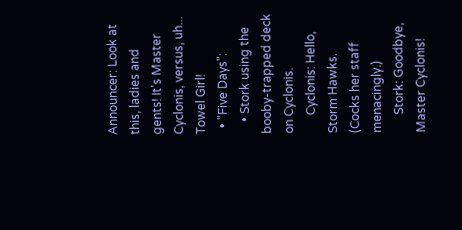Announcer: Look at this, ladies and gents! It's Master Cyclonis, versus, uh... Towel Girl!
  • "Five Days":
    • Stork using the booby-trapped deck on Cyclonis.
      Cyclonis: Hello, Storm Hawks. (Cocks her staff menacingly.)
      Stork: Goodbye, Master Cyclonis!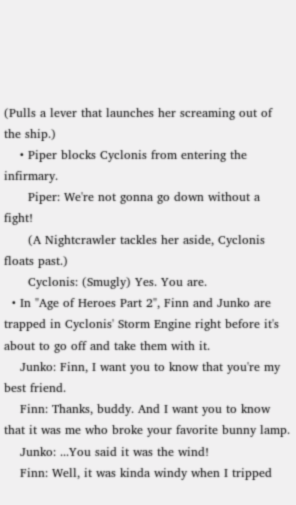(Pulls a lever that launches her screaming out of the ship.)
    • Piper blocks Cyclonis from entering the infirmary.
      Piper: We're not gonna go down without a fight!
      (A Nightcrawler tackles her aside, Cyclonis floats past.)
      Cyclonis: (Smugly) Yes. You are.
  • In "Age of Heroes Part 2", Finn and Junko are trapped in Cyclonis' Storm Engine right before it's about to go off and take them with it.
    Junko: Finn, I want you to know that you're my best friend.
    Finn: Thanks, buddy. And I want you to know that it was me who broke your favorite bunny lamp.
    Junko: ...You said it was the wind!
    Finn: Well, it was kinda windy when I tripped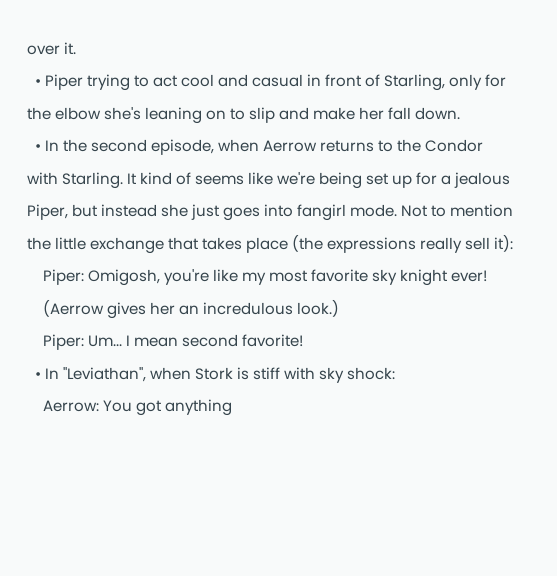over it.
  • Piper trying to act cool and casual in front of Starling, only for the elbow she's leaning on to slip and make her fall down.
  • In the second episode, when Aerrow returns to the Condor with Starling. It kind of seems like we're being set up for a jealous Piper, but instead she just goes into fangirl mode. Not to mention the little exchange that takes place (the expressions really sell it):
    Piper: Omigosh, you're like my most favorite sky knight ever!
    (Aerrow gives her an incredulous look.)
    Piper: Um... I mean second favorite!
  • In "Leviathan", when Stork is stiff with sky shock:
    Aerrow: You got anything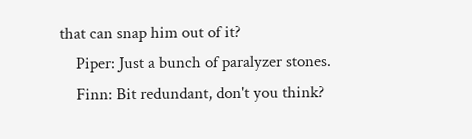that can snap him out of it?
    Piper: Just a bunch of paralyzer stones.
    Finn: Bit redundant, don't you think?